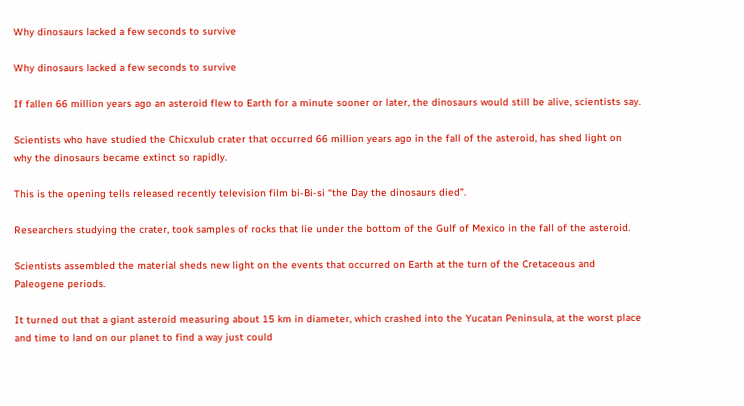Why dinosaurs lacked a few seconds to survive

Why dinosaurs lacked a few seconds to survive

If fallen 66 million years ago an asteroid flew to Earth for a minute sooner or later, the dinosaurs would still be alive, scientists say.

Scientists who have studied the Chicxulub crater that occurred 66 million years ago in the fall of the asteroid, has shed light on why the dinosaurs became extinct so rapidly.

This is the opening tells released recently television film bi-Bi-si “the Day the dinosaurs died”.

Researchers studying the crater, took samples of rocks that lie under the bottom of the Gulf of Mexico in the fall of the asteroid.

Scientists assembled the material sheds new light on the events that occurred on Earth at the turn of the Cretaceous and Paleogene periods.

It turned out that a giant asteroid measuring about 15 km in diameter, which crashed into the Yucatan Peninsula, at the worst place and time to land on our planet to find a way just could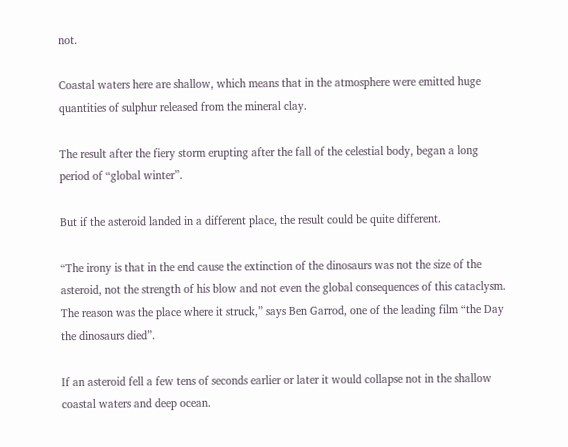not.

Coastal waters here are shallow, which means that in the atmosphere were emitted huge quantities of sulphur released from the mineral clay.

The result after the fiery storm erupting after the fall of the celestial body, began a long period of “global winter”.

But if the asteroid landed in a different place, the result could be quite different.

“The irony is that in the end cause the extinction of the dinosaurs was not the size of the asteroid, not the strength of his blow and not even the global consequences of this cataclysm. The reason was the place where it struck,” says Ben Garrod, one of the leading film “the Day the dinosaurs died”.

If an asteroid fell a few tens of seconds earlier or later it would collapse not in the shallow coastal waters and deep ocean.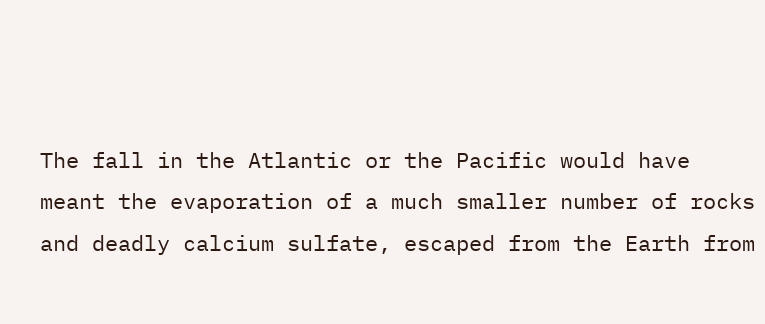The fall in the Atlantic or the Pacific would have meant the evaporation of a much smaller number of rocks and deadly calcium sulfate, escaped from the Earth from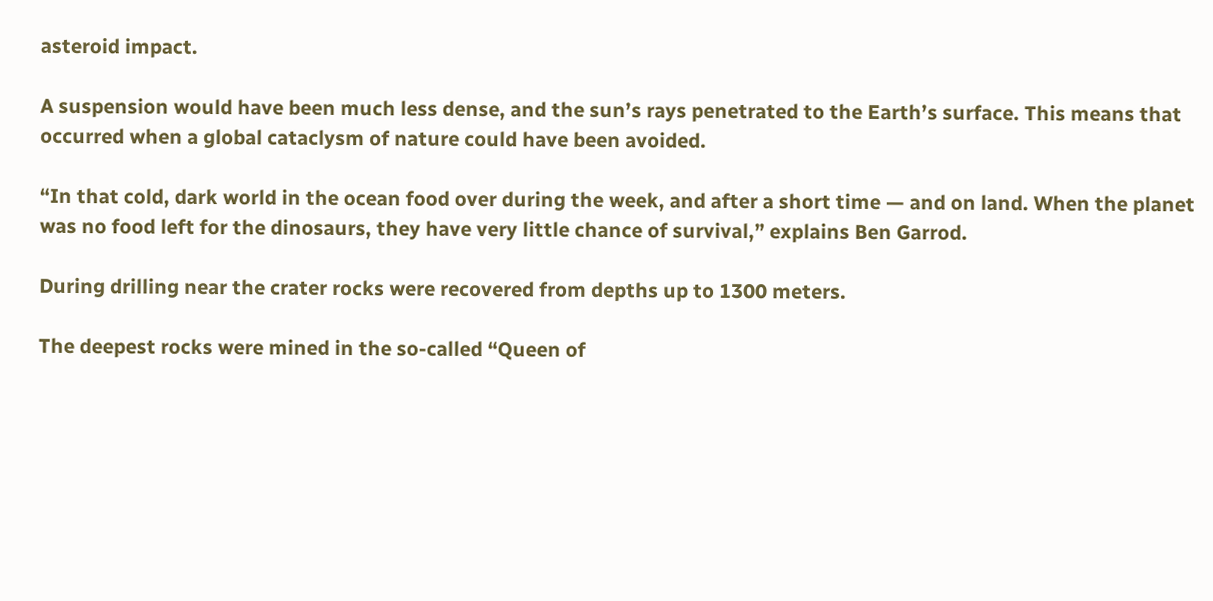asteroid impact.

A suspension would have been much less dense, and the sun’s rays penetrated to the Earth’s surface. This means that occurred when a global cataclysm of nature could have been avoided.

“In that cold, dark world in the ocean food over during the week, and after a short time — and on land. When the planet was no food left for the dinosaurs, they have very little chance of survival,” explains Ben Garrod.

During drilling near the crater rocks were recovered from depths up to 1300 meters.

The deepest rocks were mined in the so-called “Queen of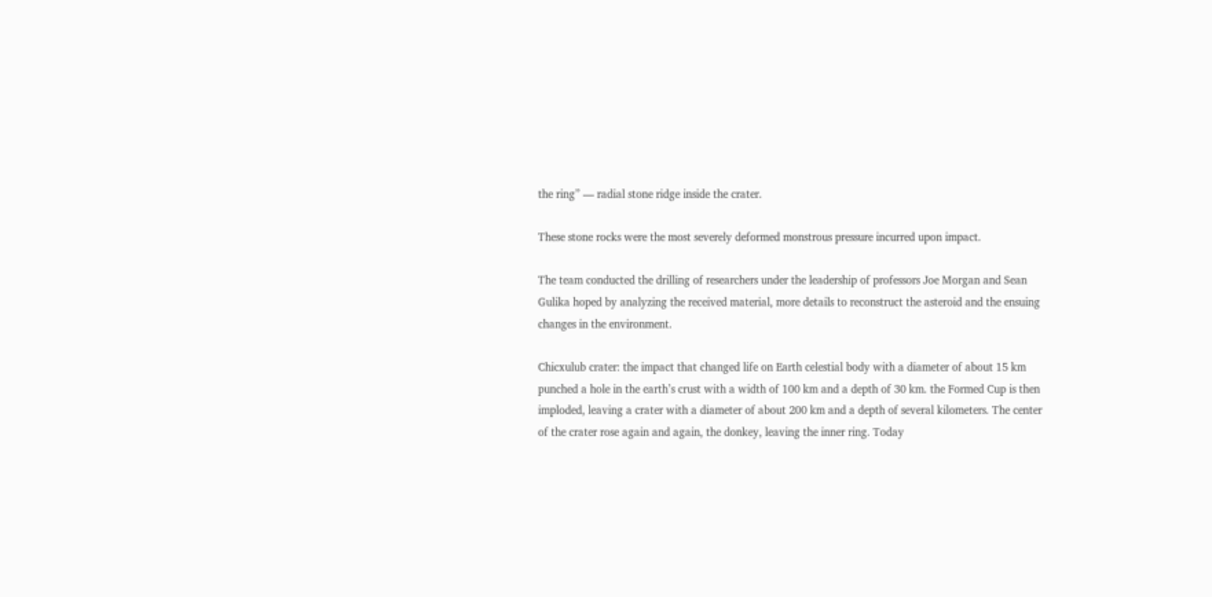the ring” — radial stone ridge inside the crater.

These stone rocks were the most severely deformed monstrous pressure incurred upon impact.

The team conducted the drilling of researchers under the leadership of professors Joe Morgan and Sean Gulika hoped by analyzing the received material, more details to reconstruct the asteroid and the ensuing changes in the environment.

Chicxulub crater: the impact that changed life on Earth celestial body with a diameter of about 15 km punched a hole in the earth’s crust with a width of 100 km and a depth of 30 km. the Formed Cup is then imploded, leaving a crater with a diameter of about 200 km and a depth of several kilometers. The center of the crater rose again and again, the donkey, leaving the inner ring. Today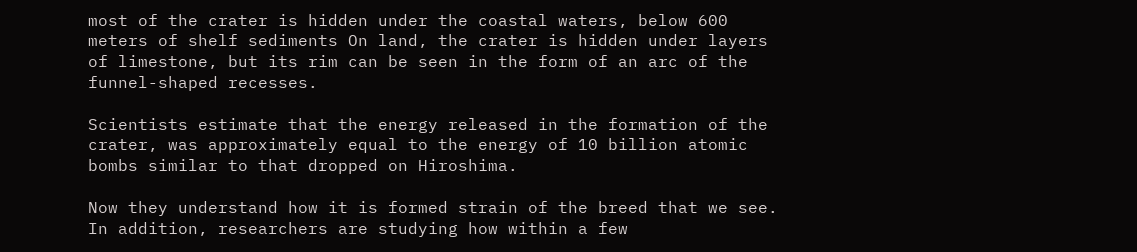most of the crater is hidden under the coastal waters, below 600 meters of shelf sediments On land, the crater is hidden under layers of limestone, but its rim can be seen in the form of an arc of the funnel-shaped recesses.

Scientists estimate that the energy released in the formation of the crater, was approximately equal to the energy of 10 billion atomic bombs similar to that dropped on Hiroshima.

Now they understand how it is formed strain of the breed that we see. In addition, researchers are studying how within a few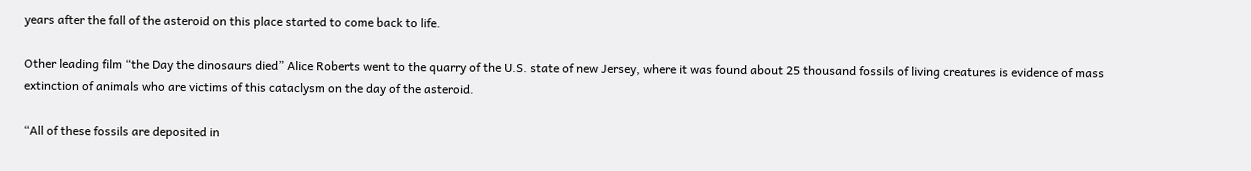years after the fall of the asteroid on this place started to come back to life.

Other leading film “the Day the dinosaurs died” Alice Roberts went to the quarry of the U.S. state of new Jersey, where it was found about 25 thousand fossils of living creatures is evidence of mass extinction of animals who are victims of this cataclysm on the day of the asteroid.

“All of these fossils are deposited in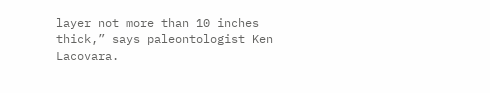layer not more than 10 inches thick,” says paleontologist Ken Lacovara.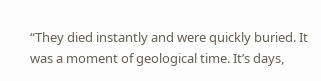“They died instantly and were quickly buried. It was a moment of geological time. It’s days,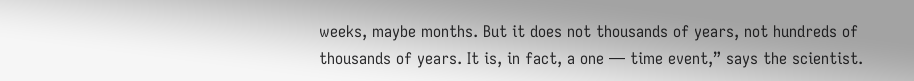weeks, maybe months. But it does not thousands of years, not hundreds of thousands of years. It is, in fact, a one — time event,” says the scientist.